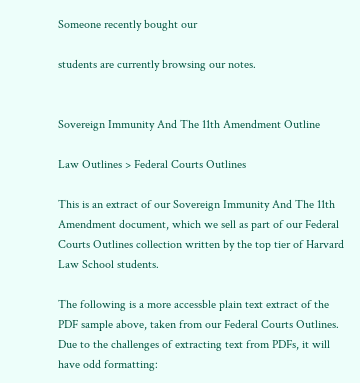Someone recently bought our

students are currently browsing our notes.


Sovereign Immunity And The 11th Amendment Outline

Law Outlines > Federal Courts Outlines

This is an extract of our Sovereign Immunity And The 11th Amendment document, which we sell as part of our Federal Courts Outlines collection written by the top tier of Harvard Law School students.

The following is a more accessble plain text extract of the PDF sample above, taken from our Federal Courts Outlines. Due to the challenges of extracting text from PDFs, it will have odd formatting: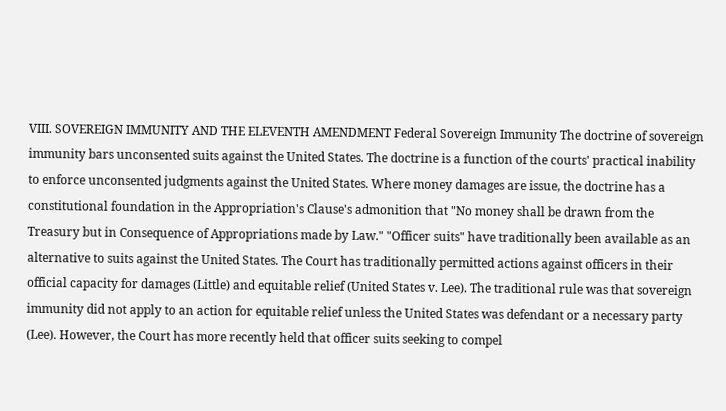VIII. SOVEREIGN IMMUNITY AND THE ELEVENTH AMENDMENT Federal Sovereign Immunity The doctrine of sovereign immunity bars unconsented suits against the United States. The doctrine is a function of the courts' practical inability to enforce unconsented judgments against the United States. Where money damages are issue, the doctrine has a constitutional foundation in the Appropriation's Clause's admonition that "No money shall be drawn from the Treasury but in Consequence of Appropriations made by Law." "Officer suits" have traditionally been available as an alternative to suits against the United States. The Court has traditionally permitted actions against officers in their official capacity for damages (Little) and equitable relief (United States v. Lee). The traditional rule was that sovereign immunity did not apply to an action for equitable relief unless the United States was defendant or a necessary party (Lee). However, the Court has more recently held that officer suits seeking to compel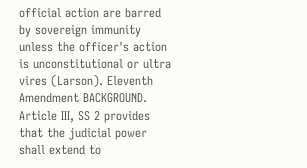official action are barred by sovereign immunity unless the officer's action is unconstitutional or ultra vires (Larson). Eleventh Amendment BACKGROUND. Article III, SS 2 provides that the judicial power shall extend to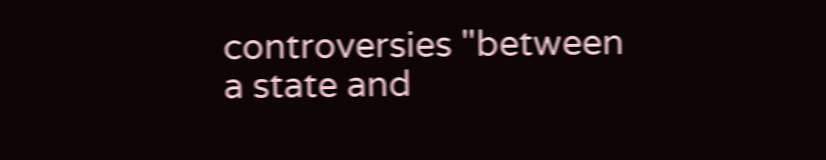controversies "between a state and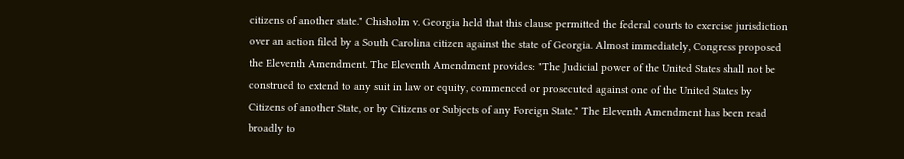citizens of another state." Chisholm v. Georgia held that this clause permitted the federal courts to exercise jurisdiction over an action filed by a South Carolina citizen against the state of Georgia. Almost immediately, Congress proposed the Eleventh Amendment. The Eleventh Amendment provides: "The Judicial power of the United States shall not be construed to extend to any suit in law or equity, commenced or prosecuted against one of the United States by Citizens of another State, or by Citizens or Subjects of any Foreign State." The Eleventh Amendment has been read broadly to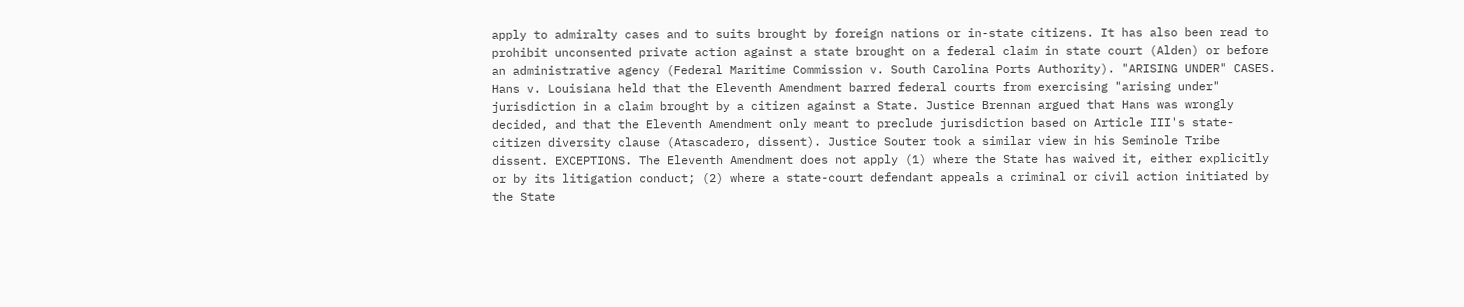apply to admiralty cases and to suits brought by foreign nations or in-state citizens. It has also been read to prohibit unconsented private action against a state brought on a federal claim in state court (Alden) or before an administrative agency (Federal Maritime Commission v. South Carolina Ports Authority). "ARISING UNDER" CASES. Hans v. Louisiana held that the Eleventh Amendment barred federal courts from exercising "arising under" jurisdiction in a claim brought by a citizen against a State. Justice Brennan argued that Hans was wrongly decided, and that the Eleventh Amendment only meant to preclude jurisdiction based on Article III's state-citizen diversity clause (Atascadero, dissent). Justice Souter took a similar view in his Seminole Tribe dissent. EXCEPTIONS. The Eleventh Amendment does not apply (1) where the State has waived it, either explicitly or by its litigation conduct; (2) where a state-court defendant appeals a criminal or civil action initiated by the State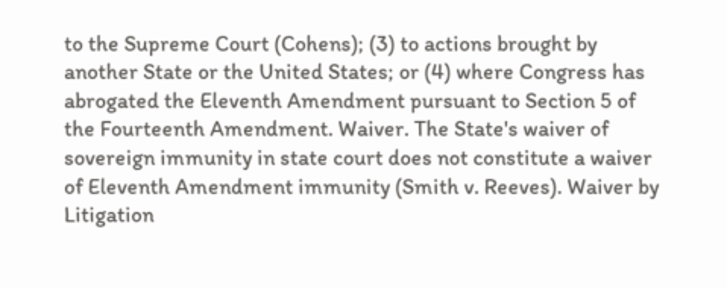to the Supreme Court (Cohens); (3) to actions brought by another State or the United States; or (4) where Congress has abrogated the Eleventh Amendment pursuant to Section 5 of the Fourteenth Amendment. Waiver. The State's waiver of sovereign immunity in state court does not constitute a waiver of Eleventh Amendment immunity (Smith v. Reeves). Waiver by Litigation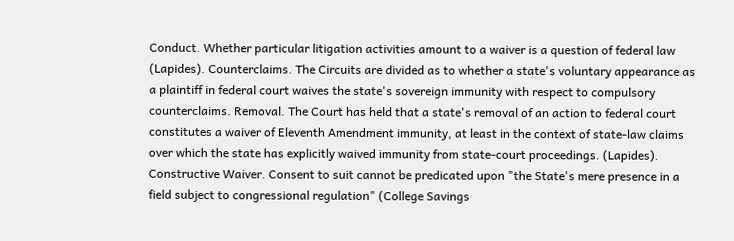Conduct. Whether particular litigation activities amount to a waiver is a question of federal law (Lapides). Counterclaims. The Circuits are divided as to whether a state's voluntary appearance as a plaintiff in federal court waives the state's sovereign immunity with respect to compulsory counterclaims. Removal. The Court has held that a state's removal of an action to federal court constitutes a waiver of Eleventh Amendment immunity, at least in the context of state-law claims over which the state has explicitly waived immunity from state-court proceedings. (Lapides). Constructive Waiver. Consent to suit cannot be predicated upon "the State's mere presence in a field subject to congressional regulation" (College Savings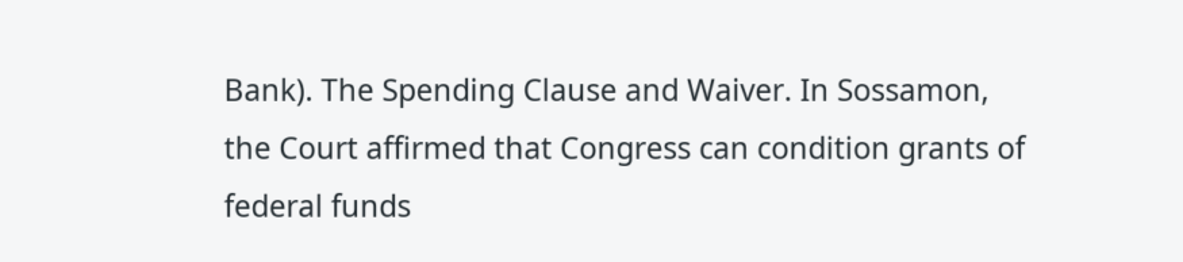Bank). The Spending Clause and Waiver. In Sossamon, the Court affirmed that Congress can condition grants of federal funds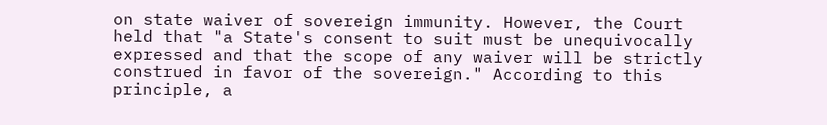on state waiver of sovereign immunity. However, the Court held that "a State's consent to suit must be unequivocally expressed and that the scope of any waiver will be strictly construed in favor of the sovereign." According to this principle, a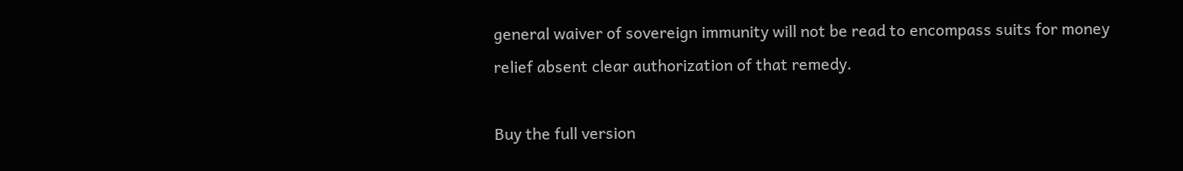general waiver of sovereign immunity will not be read to encompass suits for money relief absent clear authorization of that remedy.

Buy the full version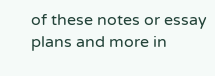of these notes or essay plans and more in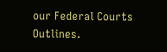our Federal Courts Outlines.